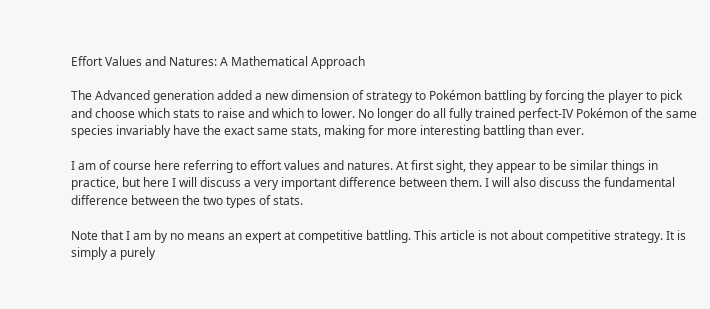Effort Values and Natures: A Mathematical Approach

The Advanced generation added a new dimension of strategy to Pokémon battling by forcing the player to pick and choose which stats to raise and which to lower. No longer do all fully trained perfect-IV Pokémon of the same species invariably have the exact same stats, making for more interesting battling than ever.

I am of course here referring to effort values and natures. At first sight, they appear to be similar things in practice, but here I will discuss a very important difference between them. I will also discuss the fundamental difference between the two types of stats.

Note that I am by no means an expert at competitive battling. This article is not about competitive strategy. It is simply a purely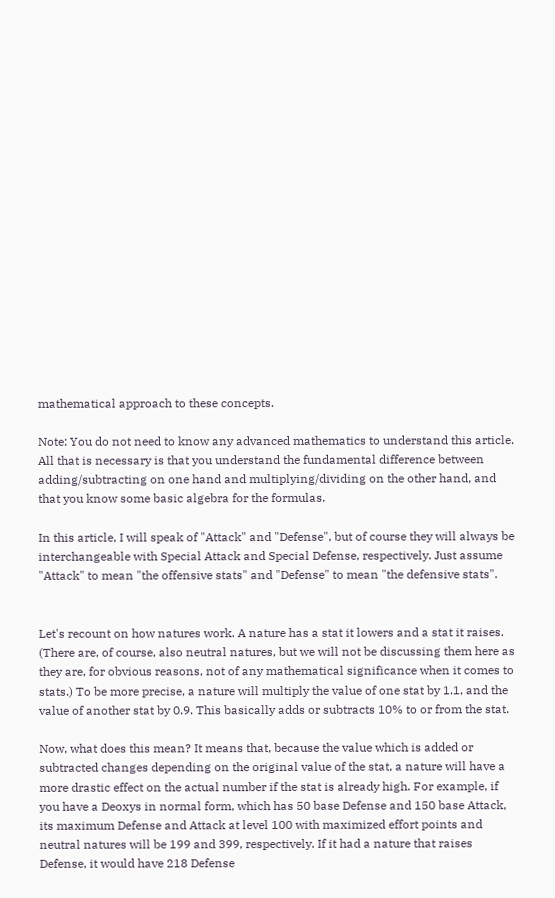mathematical approach to these concepts.

Note: You do not need to know any advanced mathematics to understand this article. All that is necessary is that you understand the fundamental difference between adding/subtracting on one hand and multiplying/dividing on the other hand, and that you know some basic algebra for the formulas.

In this article, I will speak of "Attack" and "Defense", but of course they will always be interchangeable with Special Attack and Special Defense, respectively. Just assume "Attack" to mean "the offensive stats" and "Defense" to mean "the defensive stats".


Let's recount on how natures work. A nature has a stat it lowers and a stat it raises. (There are, of course, also neutral natures, but we will not be discussing them here as they are, for obvious reasons, not of any mathematical significance when it comes to stats.) To be more precise, a nature will multiply the value of one stat by 1.1, and the value of another stat by 0.9. This basically adds or subtracts 10% to or from the stat.

Now, what does this mean? It means that, because the value which is added or subtracted changes depending on the original value of the stat, a nature will have a more drastic effect on the actual number if the stat is already high. For example, if you have a Deoxys in normal form, which has 50 base Defense and 150 base Attack, its maximum Defense and Attack at level 100 with maximized effort points and neutral natures will be 199 and 399, respectively. If it had a nature that raises Defense, it would have 218 Defense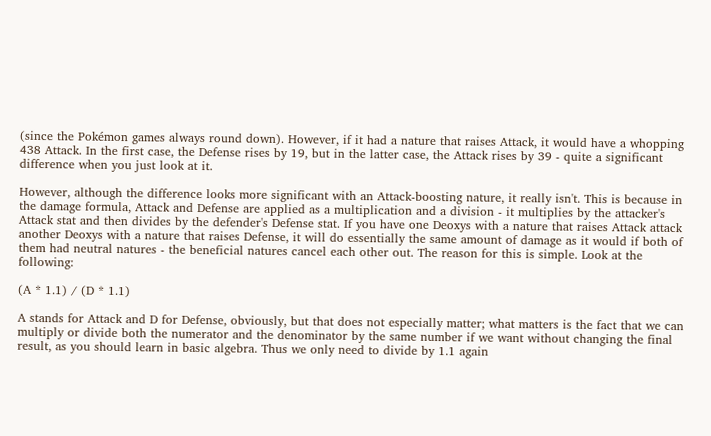(since the Pokémon games always round down). However, if it had a nature that raises Attack, it would have a whopping 438 Attack. In the first case, the Defense rises by 19, but in the latter case, the Attack rises by 39 - quite a significant difference when you just look at it.

However, although the difference looks more significant with an Attack-boosting nature, it really isn't. This is because in the damage formula, Attack and Defense are applied as a multiplication and a division - it multiplies by the attacker's Attack stat and then divides by the defender's Defense stat. If you have one Deoxys with a nature that raises Attack attack another Deoxys with a nature that raises Defense, it will do essentially the same amount of damage as it would if both of them had neutral natures - the beneficial natures cancel each other out. The reason for this is simple. Look at the following:

(A * 1.1) / (D * 1.1)

A stands for Attack and D for Defense, obviously, but that does not especially matter; what matters is the fact that we can multiply or divide both the numerator and the denominator by the same number if we want without changing the final result, as you should learn in basic algebra. Thus we only need to divide by 1.1 again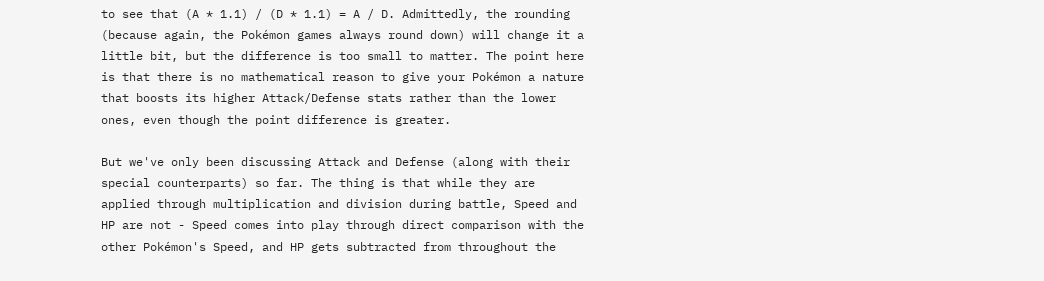to see that (A * 1.1) / (D * 1.1) = A / D. Admittedly, the rounding (because again, the Pokémon games always round down) will change it a little bit, but the difference is too small to matter. The point here is that there is no mathematical reason to give your Pokémon a nature that boosts its higher Attack/Defense stats rather than the lower ones, even though the point difference is greater.

But we've only been discussing Attack and Defense (along with their special counterparts) so far. The thing is that while they are applied through multiplication and division during battle, Speed and HP are not - Speed comes into play through direct comparison with the other Pokémon's Speed, and HP gets subtracted from throughout the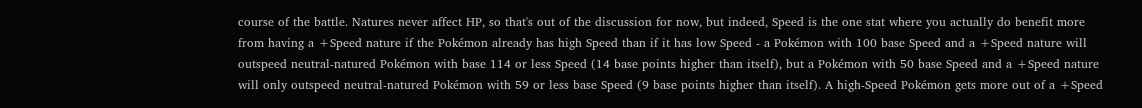course of the battle. Natures never affect HP, so that's out of the discussion for now, but indeed, Speed is the one stat where you actually do benefit more from having a +Speed nature if the Pokémon already has high Speed than if it has low Speed - a Pokémon with 100 base Speed and a +Speed nature will outspeed neutral-natured Pokémon with base 114 or less Speed (14 base points higher than itself), but a Pokémon with 50 base Speed and a +Speed nature will only outspeed neutral-natured Pokémon with 59 or less base Speed (9 base points higher than itself). A high-Speed Pokémon gets more out of a +Speed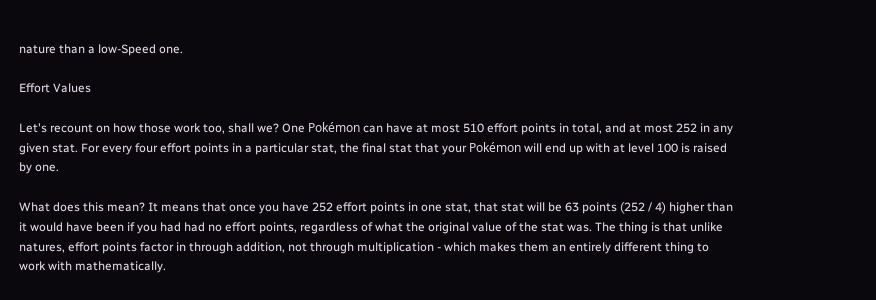nature than a low-Speed one.

Effort Values

Let's recount on how those work too, shall we? One Pokémon can have at most 510 effort points in total, and at most 252 in any given stat. For every four effort points in a particular stat, the final stat that your Pokémon will end up with at level 100 is raised by one.

What does this mean? It means that once you have 252 effort points in one stat, that stat will be 63 points (252 / 4) higher than it would have been if you had had no effort points, regardless of what the original value of the stat was. The thing is that unlike natures, effort points factor in through addition, not through multiplication - which makes them an entirely different thing to work with mathematically.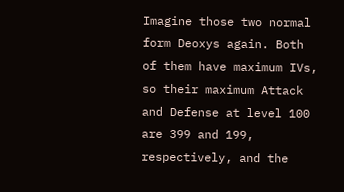Imagine those two normal form Deoxys again. Both of them have maximum IVs, so their maximum Attack and Defense at level 100 are 399 and 199, respectively, and the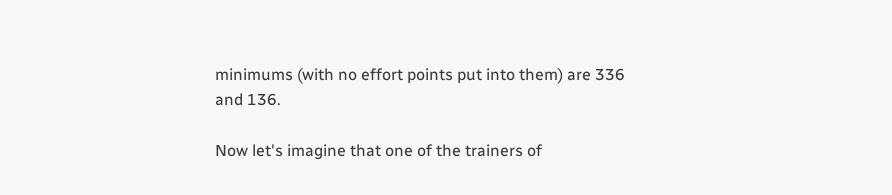minimums (with no effort points put into them) are 336 and 136.

Now let's imagine that one of the trainers of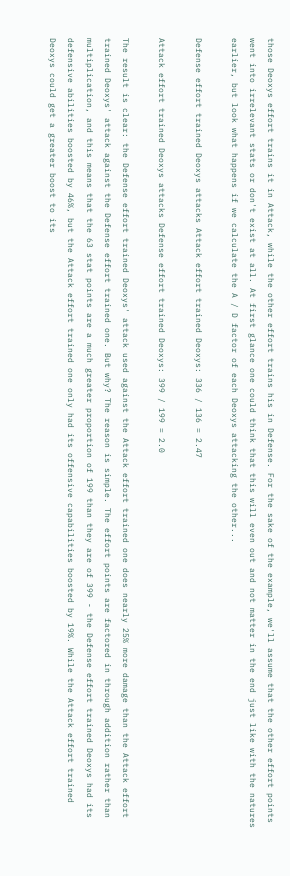those Deoxys effort trains it in Attack, while the other effort trains his in Defense. For the sake of the example, we'll assume that the other effort points went into irrelevant stats or don't exist at all. At first glance one could think that this will even out and not matter in the end just like with the natures earlier, but look what happens if we calculate the A / D factor of each Deoxys attacking the other...

Defense effort trained Deoxys attacks Attack effort trained Deoxys: 336 / 136 = 2.47

Attack effort trained Deoxys attacks Defense effort trained Deoxys: 399 / 199 = 2.0

The result is clear: the Defense effort trained Deoxys' attack used against the Attack effort trained one does nearly 25% more damage than the Attack effort trained Deoxys' attack against the Defense effort trained one. But why? The reason is simple. The effort points are factored in through addition rather than multiplication, and this means that the 63 stat points are a much greater proportion of 199 than they are of 399 - the Defense effort trained Deoxys had its defensive abilities boosted by 46%, but the Attack effort trained one only had its offensive capabilities boosted by 19%. While the Attack effort trained Deoxys could get a greater boost to its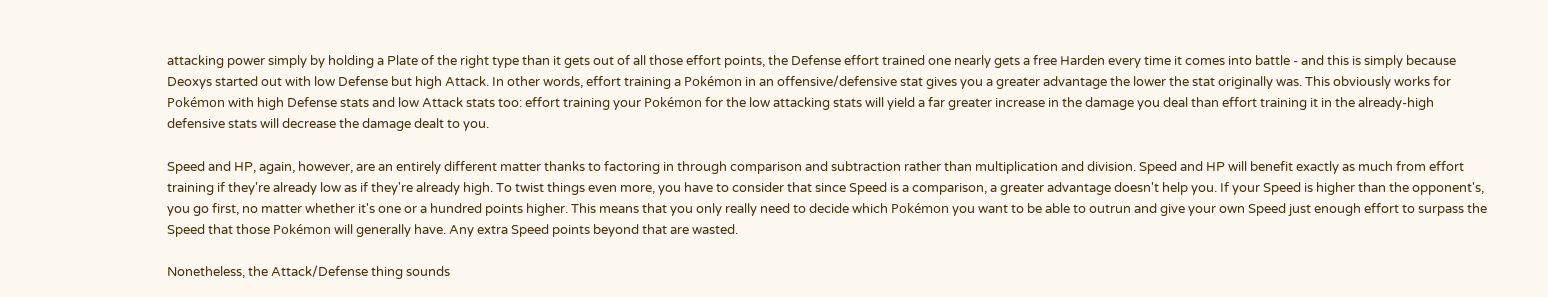attacking power simply by holding a Plate of the right type than it gets out of all those effort points, the Defense effort trained one nearly gets a free Harden every time it comes into battle - and this is simply because Deoxys started out with low Defense but high Attack. In other words, effort training a Pokémon in an offensive/defensive stat gives you a greater advantage the lower the stat originally was. This obviously works for Pokémon with high Defense stats and low Attack stats too: effort training your Pokémon for the low attacking stats will yield a far greater increase in the damage you deal than effort training it in the already-high defensive stats will decrease the damage dealt to you.

Speed and HP, again, however, are an entirely different matter thanks to factoring in through comparison and subtraction rather than multiplication and division. Speed and HP will benefit exactly as much from effort training if they're already low as if they're already high. To twist things even more, you have to consider that since Speed is a comparison, a greater advantage doesn't help you. If your Speed is higher than the opponent's, you go first, no matter whether it's one or a hundred points higher. This means that you only really need to decide which Pokémon you want to be able to outrun and give your own Speed just enough effort to surpass the Speed that those Pokémon will generally have. Any extra Speed points beyond that are wasted.

Nonetheless, the Attack/Defense thing sounds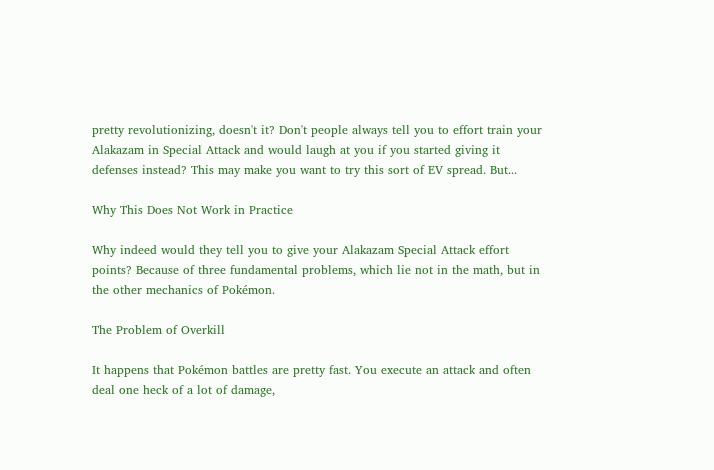pretty revolutionizing, doesn't it? Don't people always tell you to effort train your Alakazam in Special Attack and would laugh at you if you started giving it defenses instead? This may make you want to try this sort of EV spread. But...

Why This Does Not Work in Practice

Why indeed would they tell you to give your Alakazam Special Attack effort points? Because of three fundamental problems, which lie not in the math, but in the other mechanics of Pokémon.

The Problem of Overkill

It happens that Pokémon battles are pretty fast. You execute an attack and often deal one heck of a lot of damage,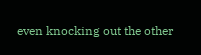even knocking out the other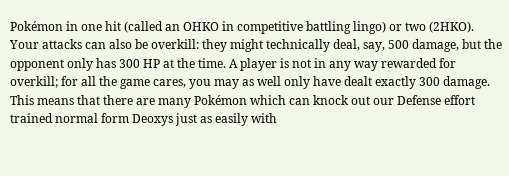Pokémon in one hit (called an OHKO in competitive battling lingo) or two (2HKO). Your attacks can also be overkill: they might technically deal, say, 500 damage, but the opponent only has 300 HP at the time. A player is not in any way rewarded for overkill; for all the game cares, you may as well only have dealt exactly 300 damage. This means that there are many Pokémon which can knock out our Defense effort trained normal form Deoxys just as easily with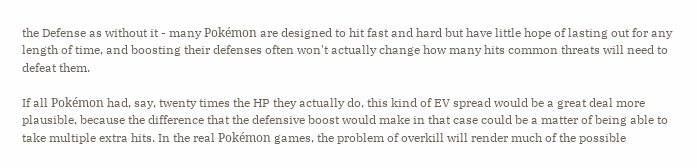the Defense as without it - many Pokémon are designed to hit fast and hard but have little hope of lasting out for any length of time, and boosting their defenses often won't actually change how many hits common threats will need to defeat them.

If all Pokémon had, say, twenty times the HP they actually do, this kind of EV spread would be a great deal more plausible, because the difference that the defensive boost would make in that case could be a matter of being able to take multiple extra hits. In the real Pokémon games, the problem of overkill will render much of the possible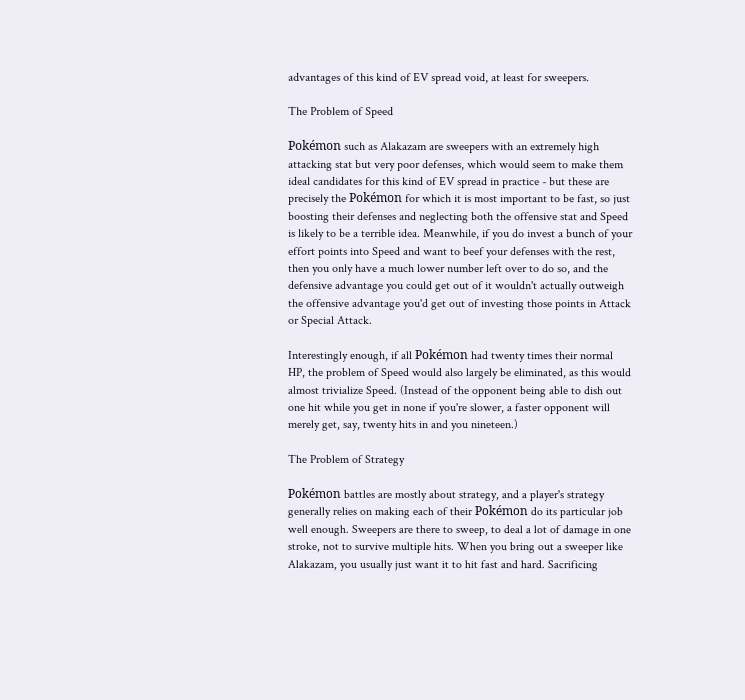advantages of this kind of EV spread void, at least for sweepers.

The Problem of Speed

Pokémon such as Alakazam are sweepers with an extremely high attacking stat but very poor defenses, which would seem to make them ideal candidates for this kind of EV spread in practice - but these are precisely the Pokémon for which it is most important to be fast, so just boosting their defenses and neglecting both the offensive stat and Speed is likely to be a terrible idea. Meanwhile, if you do invest a bunch of your effort points into Speed and want to beef your defenses with the rest, then you only have a much lower number left over to do so, and the defensive advantage you could get out of it wouldn't actually outweigh the offensive advantage you'd get out of investing those points in Attack or Special Attack.

Interestingly enough, if all Pokémon had twenty times their normal HP, the problem of Speed would also largely be eliminated, as this would almost trivialize Speed. (Instead of the opponent being able to dish out one hit while you get in none if you're slower, a faster opponent will merely get, say, twenty hits in and you nineteen.)

The Problem of Strategy

Pokémon battles are mostly about strategy, and a player's strategy generally relies on making each of their Pokémon do its particular job well enough. Sweepers are there to sweep, to deal a lot of damage in one stroke, not to survive multiple hits. When you bring out a sweeper like Alakazam, you usually just want it to hit fast and hard. Sacrificing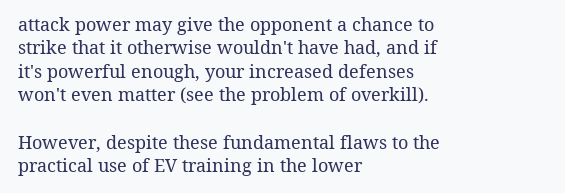attack power may give the opponent a chance to strike that it otherwise wouldn't have had, and if it's powerful enough, your increased defenses won't even matter (see the problem of overkill).

However, despite these fundamental flaws to the practical use of EV training in the lower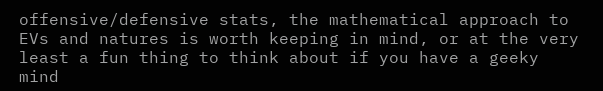offensive/defensive stats, the mathematical approach to EVs and natures is worth keeping in mind, or at the very least a fun thing to think about if you have a geeky mind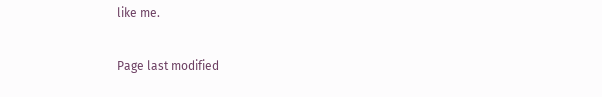like me.

Page last modified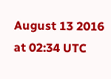August 13 2016 at 02:34 UTC